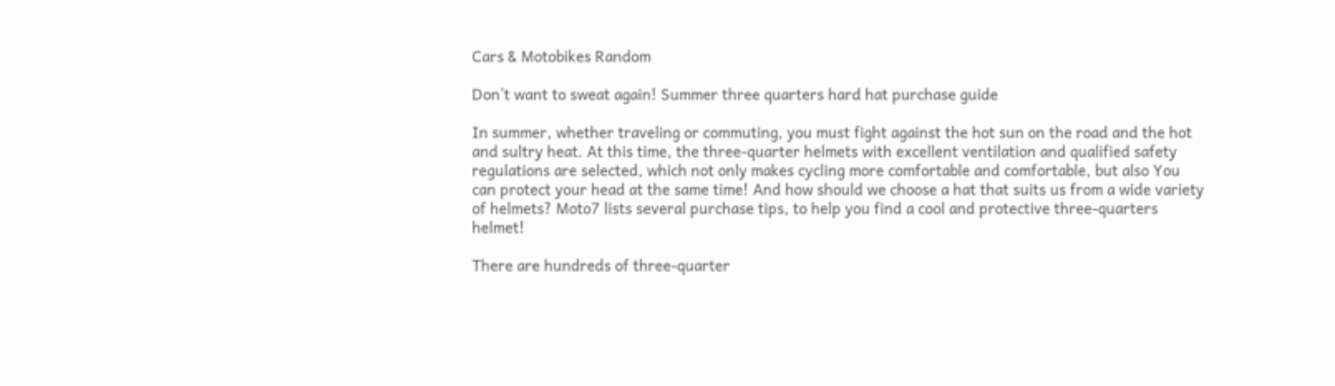Cars & Motobikes Random

Don’t want to sweat again! Summer three quarters hard hat purchase guide

In summer, whether traveling or commuting, you must fight against the hot sun on the road and the hot and sultry heat. At this time, the three-quarter helmets with excellent ventilation and qualified safety regulations are selected, which not only makes cycling more comfortable and comfortable, but also You can protect your head at the same time! And how should we choose a hat that suits us from a wide variety of helmets? Moto7 lists several purchase tips, to help you find a cool and protective three-quarters helmet!

There are hundreds of three-quarter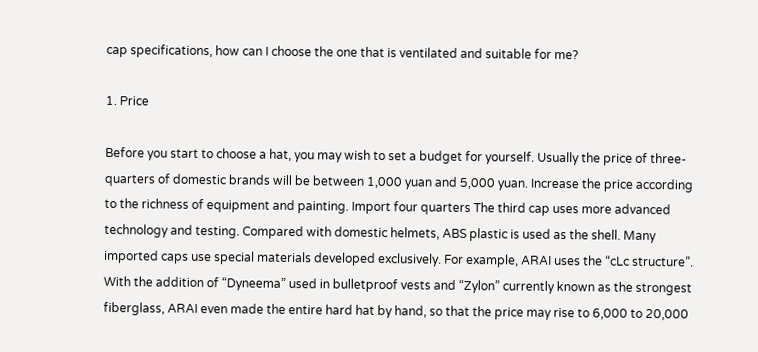cap specifications, how can I choose the one that is ventilated and suitable for me?

1. Price

Before you start to choose a hat, you may wish to set a budget for yourself. Usually the price of three-quarters of domestic brands will be between 1,000 yuan and 5,000 yuan. Increase the price according to the richness of equipment and painting. Import four quarters The third cap uses more advanced technology and testing. Compared with domestic helmets, ABS plastic is used as the shell. Many imported caps use special materials developed exclusively. For example, ARAI uses the “cLc structure”. With the addition of “Dyneema” used in bulletproof vests and “Zylon” currently known as the strongest fiberglass, ARAI even made the entire hard hat by hand, so that the price may rise to 6,000 to 20,000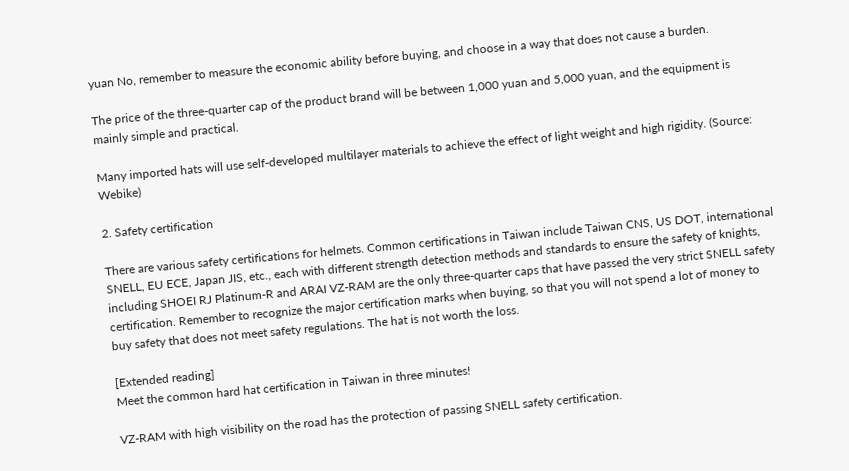yuan No, remember to measure the economic ability before buying, and choose in a way that does not cause a burden.

The price of the three-quarter cap of the product brand will be between 1,000 yuan and 5,000 yuan, and the equipment is mainly simple and practical.

Many imported hats will use self-developed multilayer materials to achieve the effect of light weight and high rigidity. (Source: Webike)

2. Safety certification

There are various safety certifications for helmets. Common certifications in Taiwan include Taiwan CNS, US DOT, international SNELL, EU ECE, Japan JIS, etc., each with different strength detection methods and standards to ensure the safety of knights, including SHOEI RJ Platinum-R and ARAI VZ-RAM are the only three-quarter caps that have passed the very strict SNELL safety certification. Remember to recognize the major certification marks when buying, so that you will not spend a lot of money to buy safety that does not meet safety regulations. The hat is not worth the loss.

[Extended reading]
Meet the common hard hat certification in Taiwan in three minutes!

VZ-RAM with high visibility on the road has the protection of passing SNELL safety certification.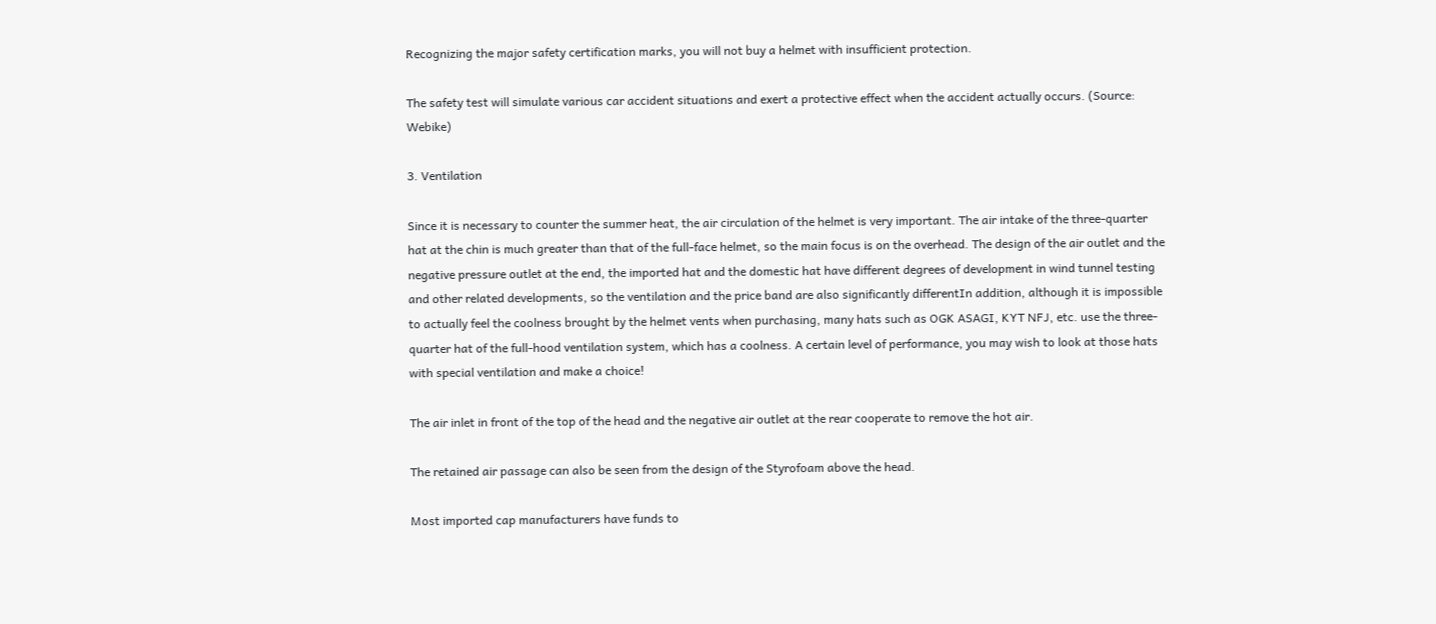Recognizing the major safety certification marks, you will not buy a helmet with insufficient protection.

The safety test will simulate various car accident situations and exert a protective effect when the accident actually occurs. (Source: Webike)

3. Ventilation

Since it is necessary to counter the summer heat, the air circulation of the helmet is very important. The air intake of the three-quarter hat at the chin is much greater than that of the full-face helmet, so the main focus is on the overhead. The design of the air outlet and the negative pressure outlet at the end, the imported hat and the domestic hat have different degrees of development in wind tunnel testing and other related developments, so the ventilation and the price band are also significantly differentIn addition, although it is impossible to actually feel the coolness brought by the helmet vents when purchasing, many hats such as OGK ASAGI, KYT NFJ, etc. use the three-quarter hat of the full-hood ventilation system, which has a coolness. A certain level of performance, you may wish to look at those hats with special ventilation and make a choice!

The air inlet in front of the top of the head and the negative air outlet at the rear cooperate to remove the hot air.

The retained air passage can also be seen from the design of the Styrofoam above the head.

Most imported cap manufacturers have funds to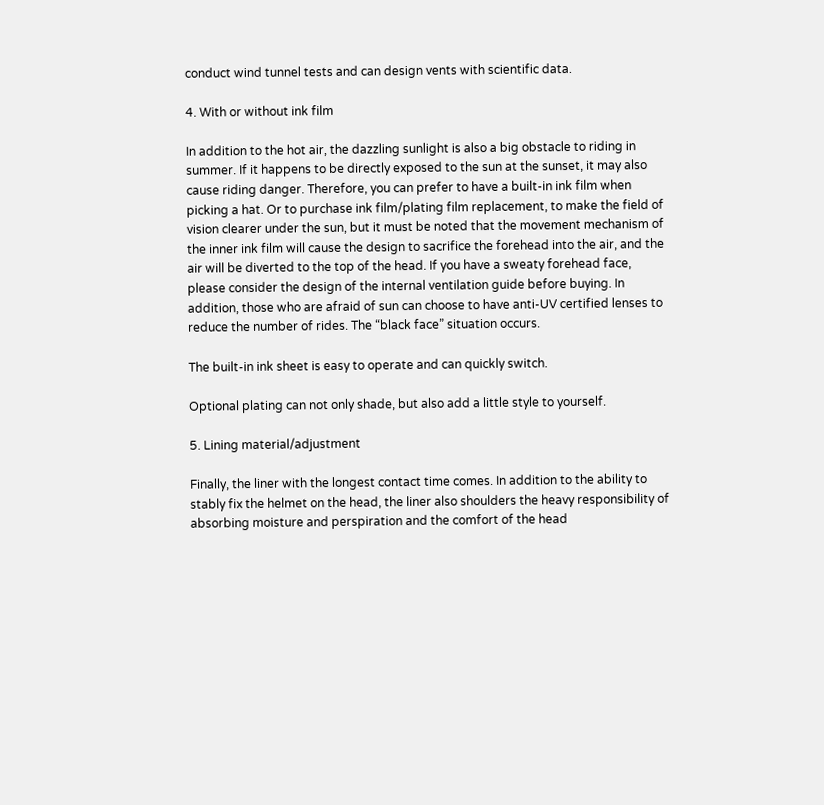conduct wind tunnel tests and can design vents with scientific data.

4. With or without ink film

In addition to the hot air, the dazzling sunlight is also a big obstacle to riding in summer. If it happens to be directly exposed to the sun at the sunset, it may also cause riding danger. Therefore, you can prefer to have a built-in ink film when picking a hat. Or to purchase ink film/plating film replacement, to make the field of vision clearer under the sun, but it must be noted that the movement mechanism of the inner ink film will cause the design to sacrifice the forehead into the air, and the air will be diverted to the top of the head. If you have a sweaty forehead face, please consider the design of the internal ventilation guide before buying. In addition, those who are afraid of sun can choose to have anti-UV certified lenses to reduce the number of rides. The “black face” situation occurs.

The built-in ink sheet is easy to operate and can quickly switch.

Optional plating can not only shade, but also add a little style to yourself.

5. Lining material/adjustment

Finally, the liner with the longest contact time comes. In addition to the ability to stably fix the helmet on the head, the liner also shoulders the heavy responsibility of absorbing moisture and perspiration and the comfort of the head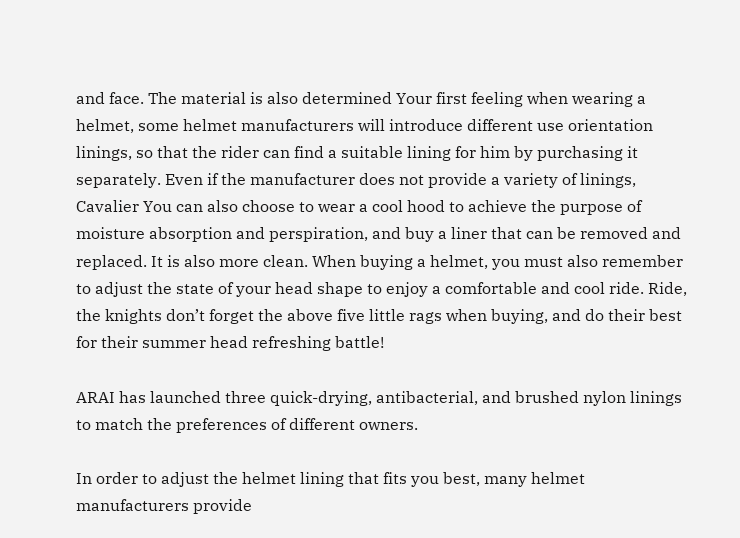and face. The material is also determined Your first feeling when wearing a helmet, some helmet manufacturers will introduce different use orientation linings, so that the rider can find a suitable lining for him by purchasing it separately. Even if the manufacturer does not provide a variety of linings, Cavalier You can also choose to wear a cool hood to achieve the purpose of moisture absorption and perspiration, and buy a liner that can be removed and replaced. It is also more clean. When buying a helmet, you must also remember to adjust the state of your head shape to enjoy a comfortable and cool ride. Ride, the knights don’t forget the above five little rags when buying, and do their best for their summer head refreshing battle!

ARAI has launched three quick-drying, antibacterial, and brushed nylon linings to match the preferences of different owners.

In order to adjust the helmet lining that fits you best, many helmet manufacturers provide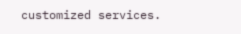customized services.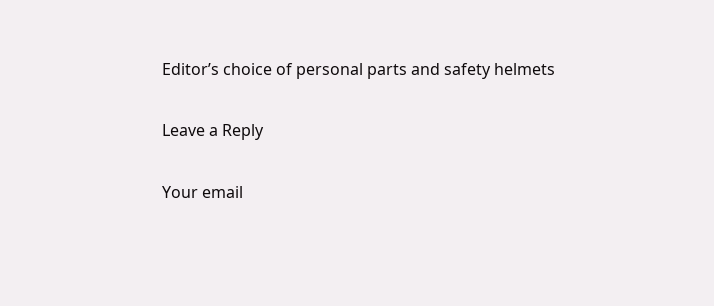Editor’s choice of personal parts and safety helmets

Leave a Reply

Your email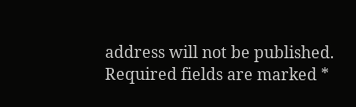address will not be published. Required fields are marked *